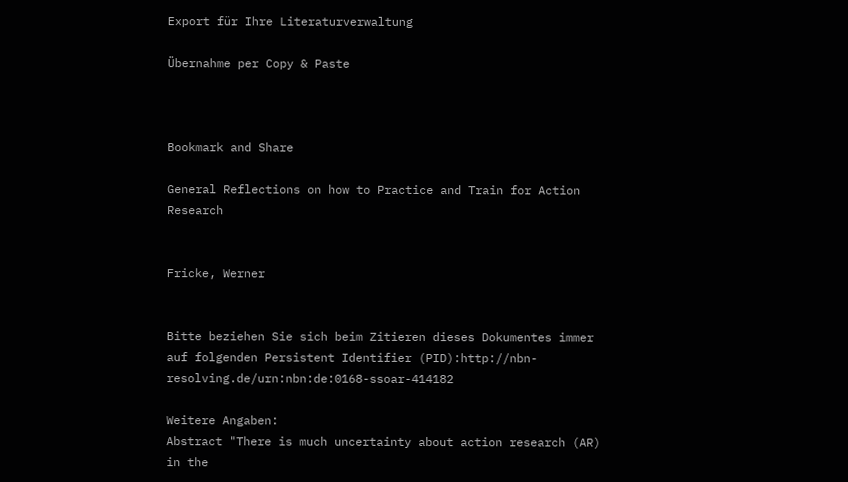Export für Ihre Literaturverwaltung

Übernahme per Copy & Paste



Bookmark and Share

General Reflections on how to Practice and Train for Action Research


Fricke, Werner


Bitte beziehen Sie sich beim Zitieren dieses Dokumentes immer auf folgenden Persistent Identifier (PID):http://nbn-resolving.de/urn:nbn:de:0168-ssoar-414182

Weitere Angaben:
Abstract "There is much uncertainty about action research (AR) in the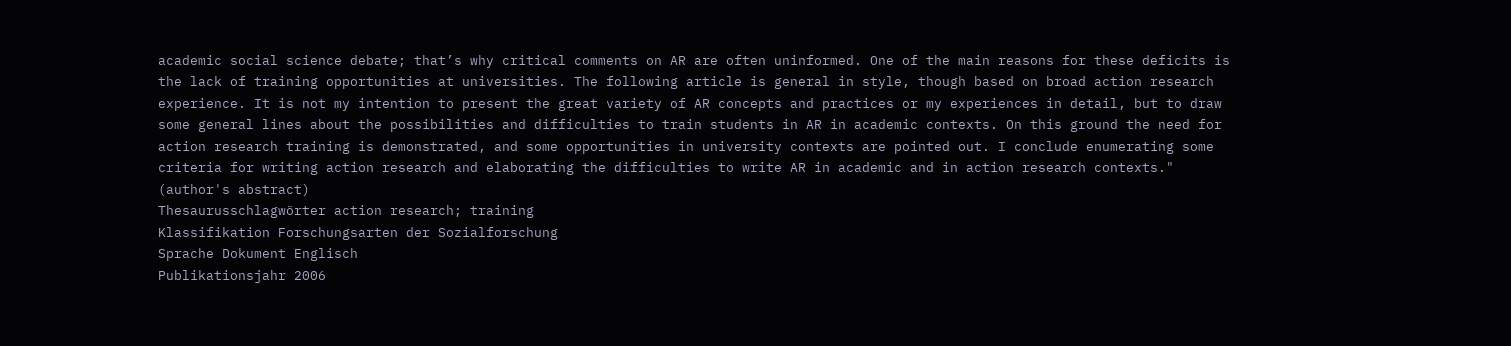academic social science debate; that’s why critical comments on AR are often uninformed. One of the main reasons for these deficits is the lack of training opportunities at universities. The following article is general in style, though based on broad action research experience. It is not my intention to present the great variety of AR concepts and practices or my experiences in detail, but to draw some general lines about the possibilities and difficulties to train students in AR in academic contexts. On this ground the need for action research training is demonstrated, and some opportunities in university contexts are pointed out. I conclude enumerating some criteria for writing action research and elaborating the difficulties to write AR in academic and in action research contexts." (author's abstract)
Thesaurusschlagwörter action research; training
Klassifikation Forschungsarten der Sozialforschung
Sprache Dokument Englisch
Publikationsjahr 2006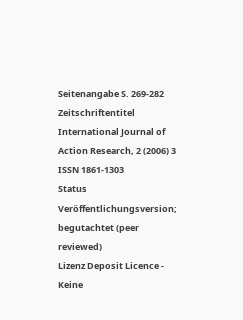Seitenangabe S. 269-282
Zeitschriftentitel International Journal of Action Research, 2 (2006) 3
ISSN 1861-1303
Status Veröffentlichungsversion; begutachtet (peer reviewed)
Lizenz Deposit Licence - Keine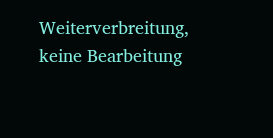Weiterverbreitung, keine Bearbeitung